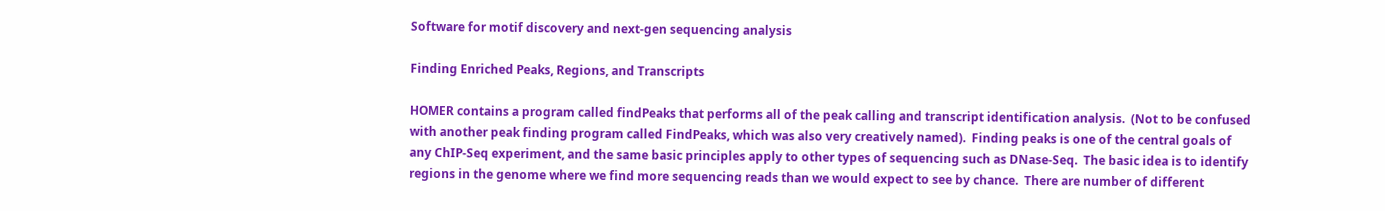Software for motif discovery and next-gen sequencing analysis

Finding Enriched Peaks, Regions, and Transcripts

HOMER contains a program called findPeaks that performs all of the peak calling and transcript identification analysis.  (Not to be confused with another peak finding program called FindPeaks, which was also very creatively named).  Finding peaks is one of the central goals of any ChIP-Seq experiment, and the same basic principles apply to other types of sequencing such as DNase-Seq.  The basic idea is to identify regions in the genome where we find more sequencing reads than we would expect to see by chance.  There are number of different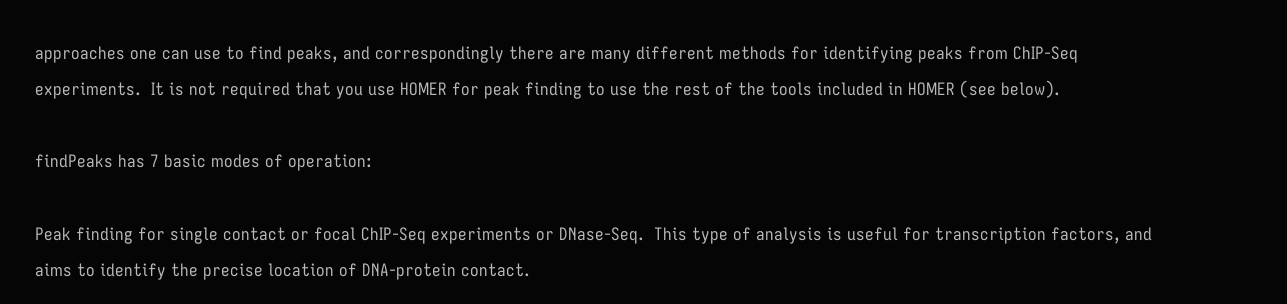approaches one can use to find peaks, and correspondingly there are many different methods for identifying peaks from ChIP-Seq experiments.  It is not required that you use HOMER for peak finding to use the rest of the tools included in HOMER (see below).

findPeaks has 7 basic modes of operation:

Peak finding for single contact or focal ChIP-Seq experiments or DNase-Seq.  This type of analysis is useful for transcription factors, and aims to identify the precise location of DNA-protein contact.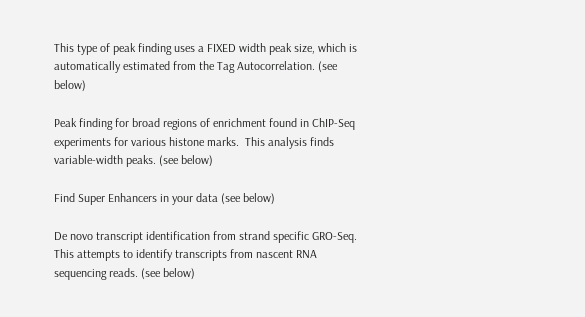This type of peak finding uses a FIXED width peak size, which is automatically estimated from the Tag Autocorrelation. (see below)

Peak finding for broad regions of enrichment found in ChIP-Seq experiments for various histone marks.  This analysis finds variable-width peaks. (see below)

Find Super Enhancers in your data (see below)

De novo transcript identification from strand specific GRO-Seq.  This attempts to identify transcripts from nascent RNA sequencing reads. (see below)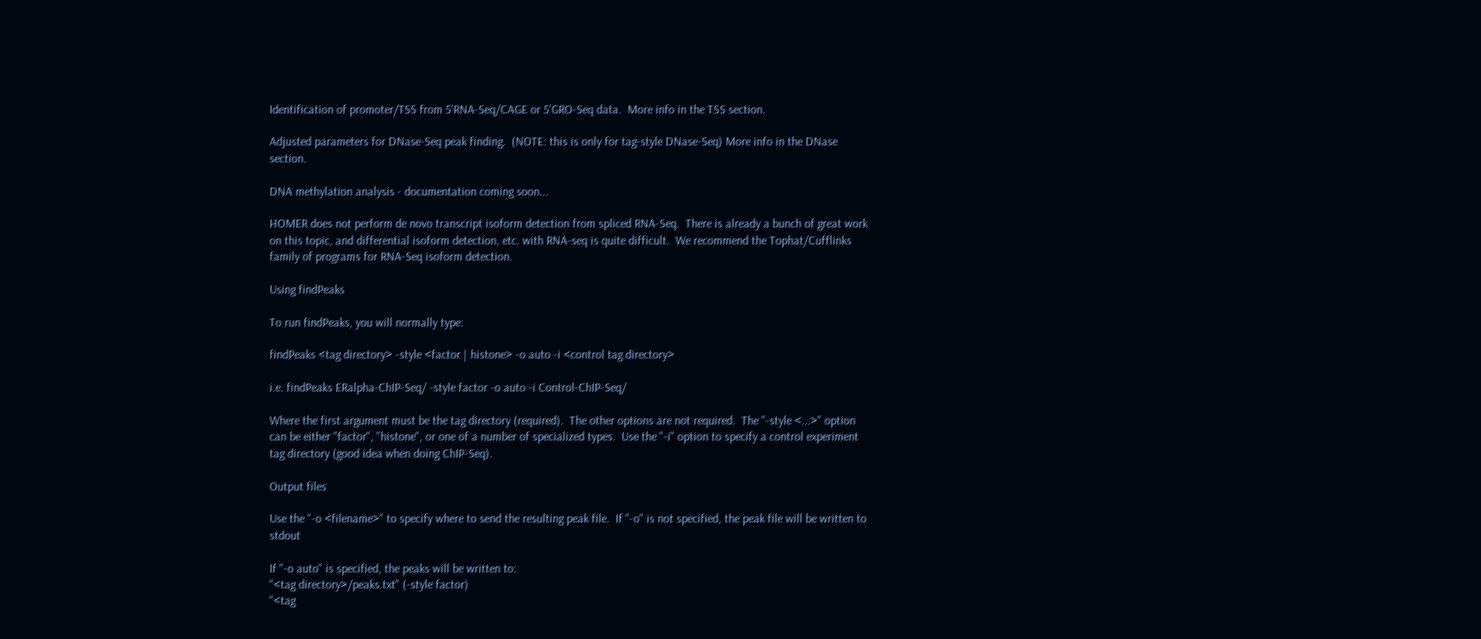Identification of promoter/TSS from 5'RNA-Seq/CAGE or 5'GRO-Seq data.  More info in the TSS section.

Adjusted parameters for DNase-Seq peak finding.  (NOTE: this is only for tag-style DNase-Seq) More info in the DNase section.

DNA methylation analysis - documentation coming soon...

HOMER does not perform de novo transcript isoform detection from spliced RNA-Seq.  There is already a bunch of great work on this topic, and differential isoform detection, etc. with RNA-seq is quite difficult.  We recommend the Tophat/Cufflinks family of programs for RNA-Seq isoform detection.

Using findPeaks

To run findPeaks, you will normally type:

findPeaks <tag directory> -style <factor | histone> -o auto -i <control tag directory>

i.e. findPeaks ERalpha-ChIP-Seq/ -style factor -o auto -i Control-ChIP-Seq/

Where the first argument must be the tag directory (required).  The other options are not required.  The "-style <...>" option can be either "factor", "histone", or one of a number of specialized types.  Use the "-i" option to specify a control experiment tag directory (good idea when doing ChIP-Seq).

Output files

Use the "-o <filename>" to specify where to send the resulting peak file.  If "-o" is not specified, the peak file will be written to stdout

If "-o auto" is specified, the peaks will be written to:
"<tag directory>/peaks.txt" (-style factor)
"<tag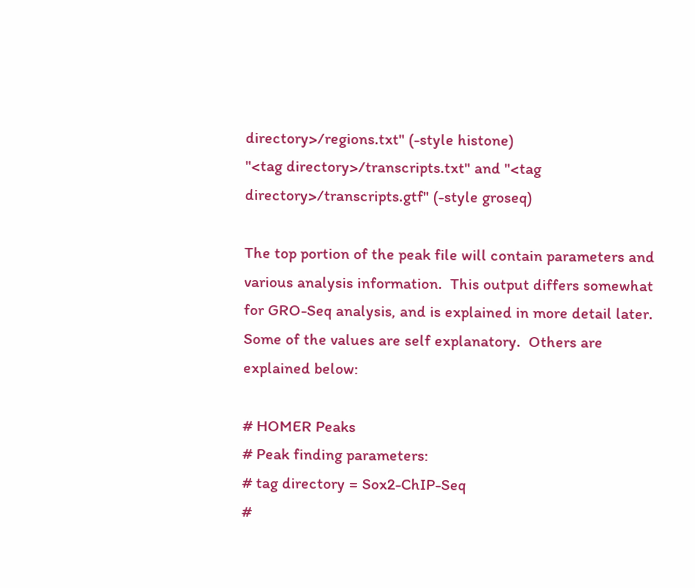directory>/regions.txt" (-style histone)
"<tag directory>/transcripts.txt" and "<tag directory>/transcripts.gtf" (-style groseq)

The top portion of the peak file will contain parameters and various analysis information.  This output differs somewhat for GRO-Seq analysis, and is explained in more detail later. Some of the values are self explanatory.  Others are explained below:

# HOMER Peaks
# Peak finding parameters:
# tag directory = Sox2-ChIP-Seq
#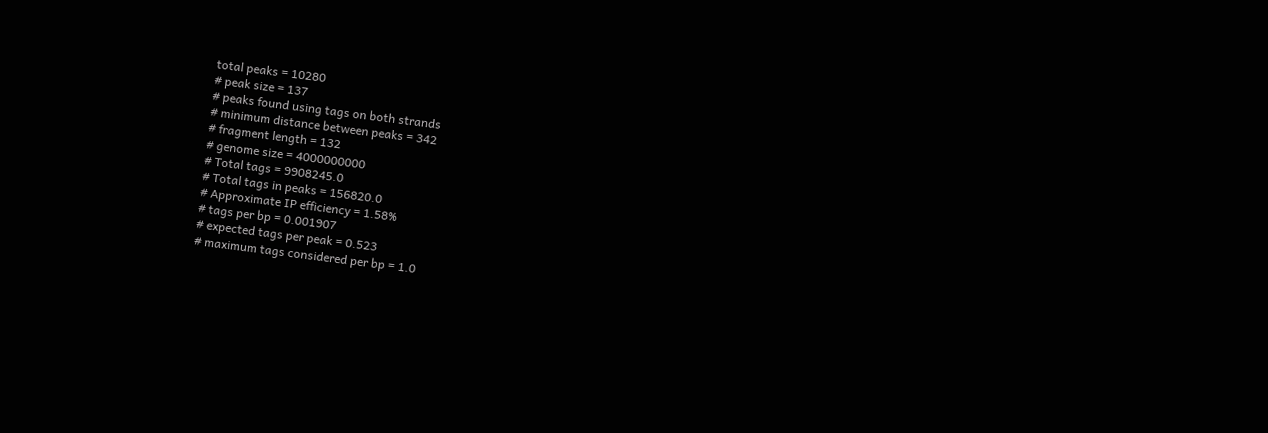total peaks = 10280
# peak size = 137
# peaks found using tags on both strands
# minimum distance between peaks = 342
# fragment length = 132
# genome size = 4000000000
# Total tags = 9908245.0
# Total tags in peaks = 156820.0
# Approximate IP efficiency = 1.58%
# tags per bp = 0.001907
# expected tags per peak = 0.523
# maximum tags considered per bp = 1.0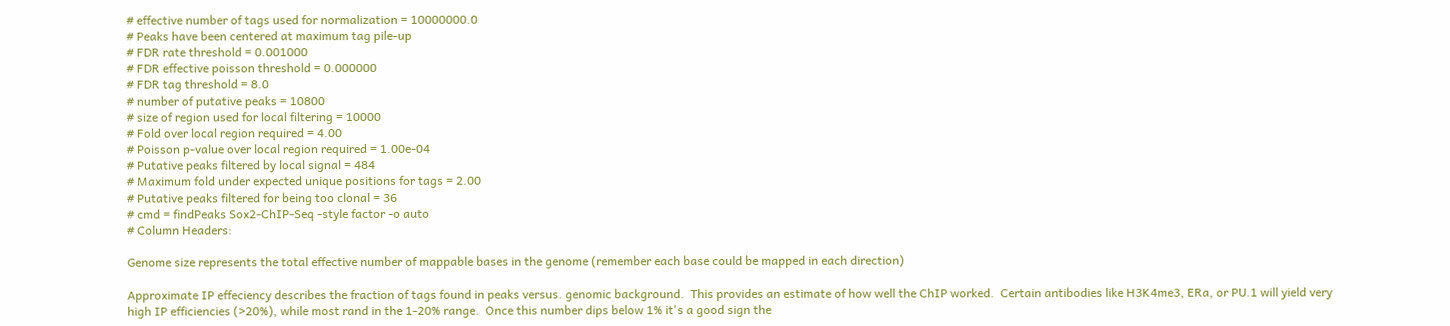# effective number of tags used for normalization = 10000000.0
# Peaks have been centered at maximum tag pile-up
# FDR rate threshold = 0.001000
# FDR effective poisson threshold = 0.000000
# FDR tag threshold = 8.0
# number of putative peaks = 10800
# size of region used for local filtering = 10000
# Fold over local region required = 4.00
# Poisson p-value over local region required = 1.00e-04
# Putative peaks filtered by local signal = 484
# Maximum fold under expected unique positions for tags = 2.00
# Putative peaks filtered for being too clonal = 36
# cmd = findPeaks Sox2-ChIP-Seq -style factor -o auto
# Column Headers:

Genome size represents the total effective number of mappable bases in the genome (remember each base could be mapped in each direction)

Approximate IP effeciency describes the fraction of tags found in peaks versus. genomic background.  This provides an estimate of how well the ChIP worked.  Certain antibodies like H3K4me3, ERa, or PU.1 will yield very high IP efficiencies (>20%), while most rand in the 1-20% range.  Once this number dips below 1% it's a good sign the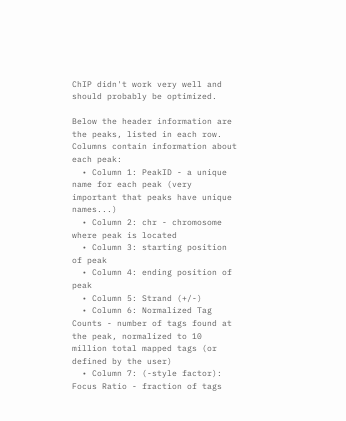ChIP didn't work very well and should probably be optimized.

Below the header information are the peaks, listed in each row.  Columns contain information about each peak:
  • Column 1: PeakID - a unique name for each peak (very important that peaks have unique names...)
  • Column 2: chr - chromosome where peak is located
  • Column 3: starting position of peak
  • Column 4: ending position of peak
  • Column 5: Strand (+/-)
  • Column 6: Normalized Tag Counts - number of tags found at the peak, normalized to 10 million total mapped tags (or defined by the user)
  • Column 7: (-style factor): Focus Ratio - fraction of tags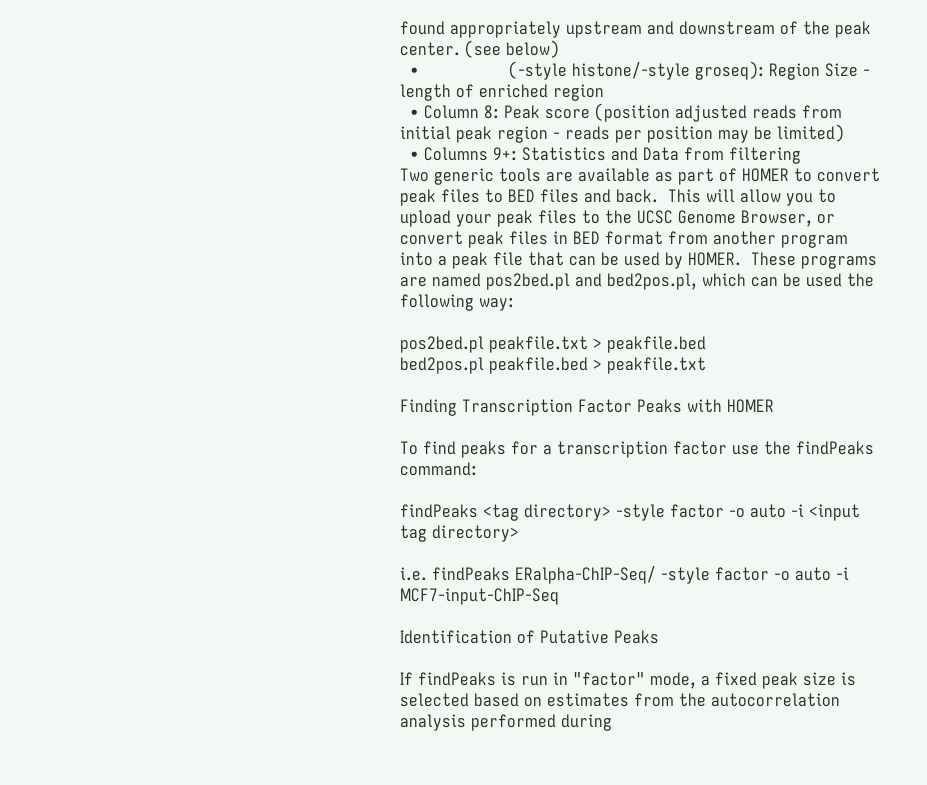found appropriately upstream and downstream of the peak center. (see below)
  •                  (-style histone/-style groseq): Region Size - length of enriched region
  • Column 8: Peak score (position adjusted reads from initial peak region - reads per position may be limited)
  • Columns 9+: Statistics and Data from filtering
Two generic tools are available as part of HOMER to convert peak files to BED files and back.  This will allow you to upload your peak files to the UCSC Genome Browser, or convert peak files in BED format from another program into a peak file that can be used by HOMER.  These programs are named pos2bed.pl and bed2pos.pl, which can be used the following way:

pos2bed.pl peakfile.txt > peakfile.bed
bed2pos.pl peakfile.bed > peakfile.txt

Finding Transcription Factor Peaks with HOMER

To find peaks for a transcription factor use the findPeaks command:

findPeaks <tag directory> -style factor -o auto -i <input tag directory>

i.e. findPeaks ERalpha-ChIP-Seq/ -style factor -o auto -i MCF7-input-ChIP-Seq

Identification of Putative Peaks

If findPeaks is run in "factor" mode, a fixed peak size is selected based on estimates from the autocorrelation analysis performed during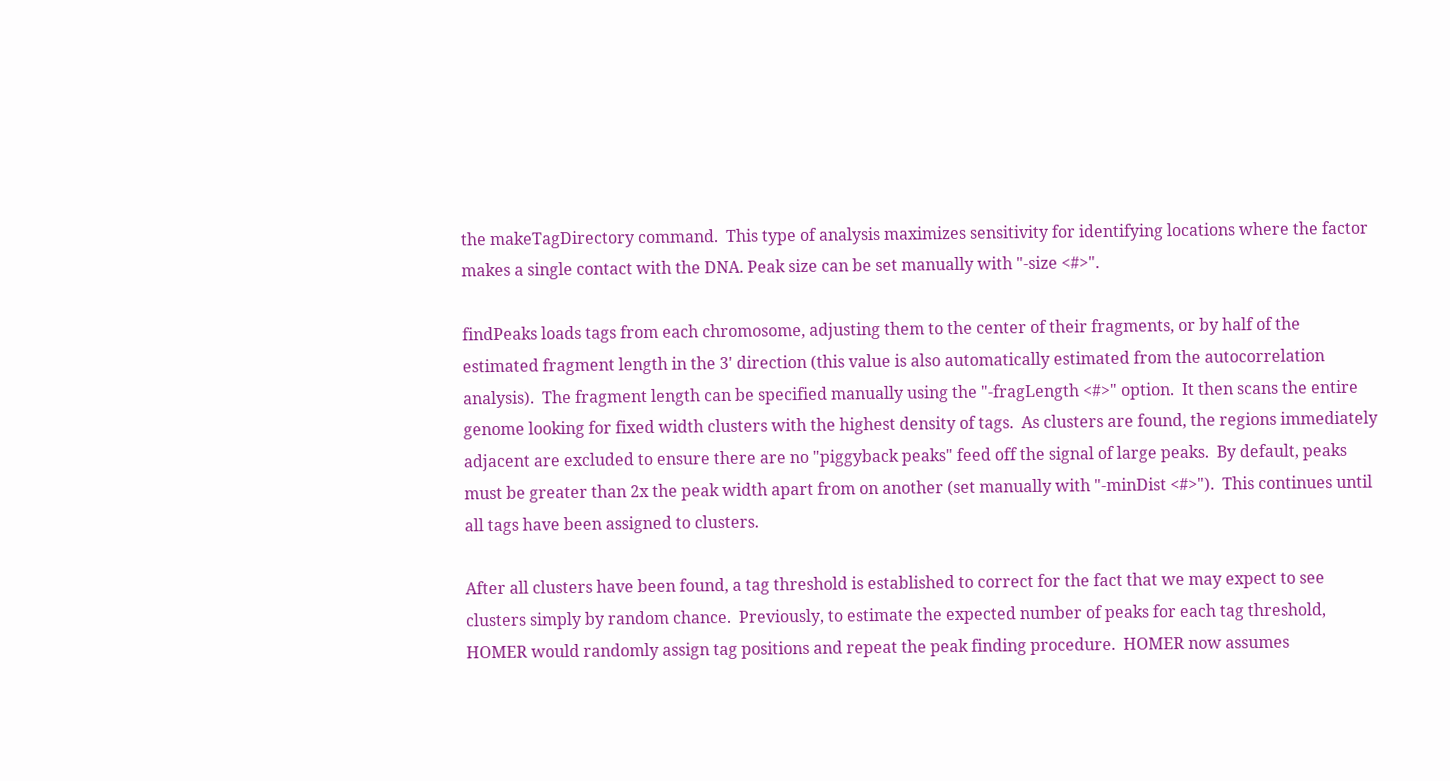the makeTagDirectory command.  This type of analysis maximizes sensitivity for identifying locations where the factor makes a single contact with the DNA. Peak size can be set manually with "-size <#>".

findPeaks loads tags from each chromosome, adjusting them to the center of their fragments, or by half of the estimated fragment length in the 3' direction (this value is also automatically estimated from the autocorrelation analysis).  The fragment length can be specified manually using the "-fragLength <#>" option.  It then scans the entire genome looking for fixed width clusters with the highest density of tags.  As clusters are found, the regions immediately adjacent are excluded to ensure there are no "piggyback peaks" feed off the signal of large peaks.  By default, peaks must be greater than 2x the peak width apart from on another (set manually with "-minDist <#>").  This continues until all tags have been assigned to clusters.

After all clusters have been found, a tag threshold is established to correct for the fact that we may expect to see clusters simply by random chance.  Previously, to estimate the expected number of peaks for each tag threshold, HOMER would randomly assign tag positions and repeat the peak finding procedure.  HOMER now assumes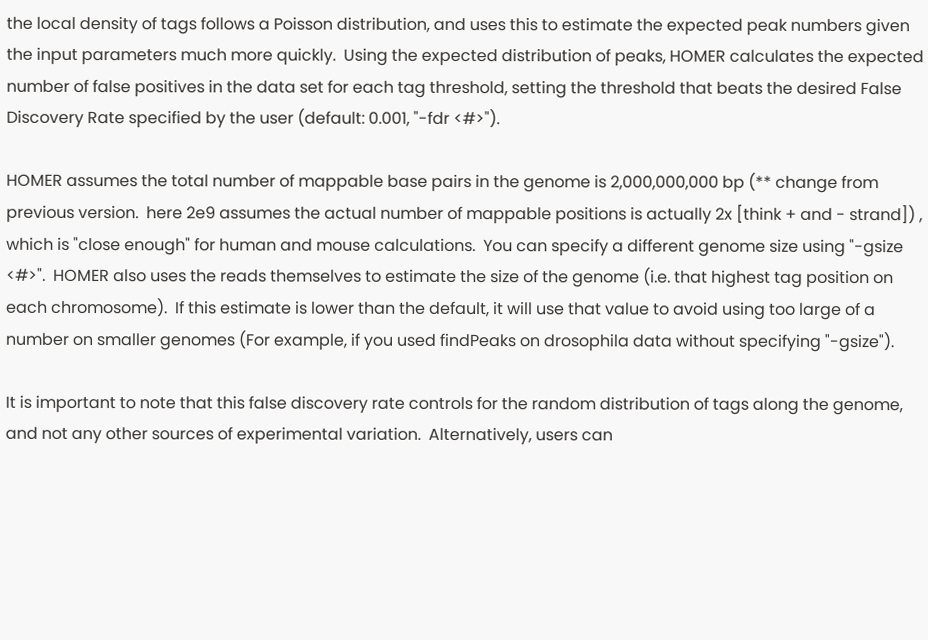the local density of tags follows a Poisson distribution, and uses this to estimate the expected peak numbers given the input parameters much more quickly.  Using the expected distribution of peaks, HOMER calculates the expected number of false positives in the data set for each tag threshold, setting the threshold that beats the desired False Discovery Rate specified by the user (default: 0.001, "-fdr <#>").

HOMER assumes the total number of mappable base pairs in the genome is 2,000,000,000 bp (** change from previous version.  here 2e9 assumes the actual number of mappable positions is actually 2x [think + and - strand]) , which is "close enough" for human and mouse calculations.  You can specify a different genome size using "-gsize <#>".  HOMER also uses the reads themselves to estimate the size of the genome (i.e. that highest tag position on each chromosome).  If this estimate is lower than the default, it will use that value to avoid using too large of a number on smaller genomes (For example, if you used findPeaks on drosophila data without specifying "-gsize").

It is important to note that this false discovery rate controls for the random distribution of tags along the genome, and not any other sources of experimental variation.  Alternatively, users can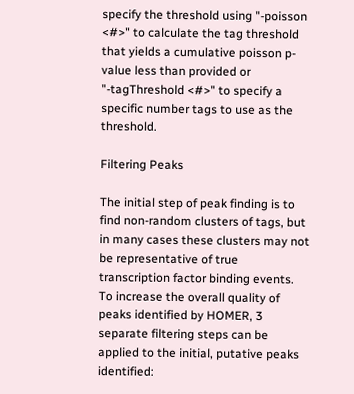specify the threshold using "-poisson <#>" to calculate the tag threshold that yields a cumulative poisson p-value less than provided or "-tagThreshold <#>" to specify a specific number tags to use as the threshold.

Filtering Peaks

The initial step of peak finding is to find non-random clusters of tags, but in many cases these clusters may not be representative of true transcription factor binding events.  To increase the overall quality of peaks identified by HOMER, 3 separate filtering steps can be applied to the initial, putative peaks identified: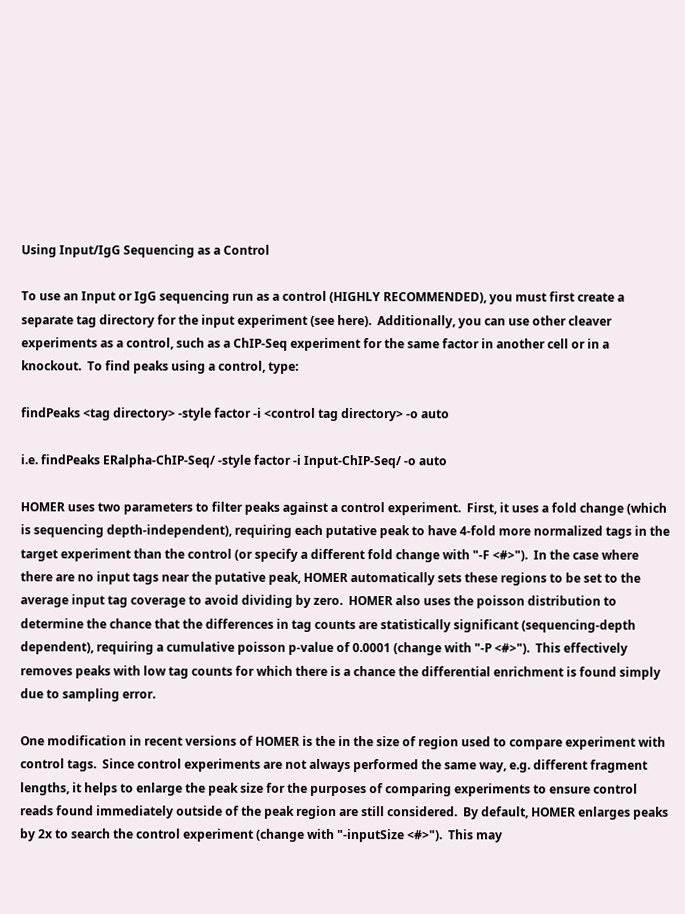Using Input/IgG Sequencing as a Control

To use an Input or IgG sequencing run as a control (HIGHLY RECOMMENDED), you must first create a separate tag directory for the input experiment (see here).  Additionally, you can use other cleaver experiments as a control, such as a ChIP-Seq experiment for the same factor in another cell or in a knockout.  To find peaks using a control, type:

findPeaks <tag directory> -style factor -i <control tag directory> -o auto

i.e. findPeaks ERalpha-ChIP-Seq/ -style factor -i Input-ChIP-Seq/ -o auto

HOMER uses two parameters to filter peaks against a control experiment.  First, it uses a fold change (which is sequencing depth-independent), requiring each putative peak to have 4-fold more normalized tags in the target experiment than the control (or specify a different fold change with "-F <#>").  In the case where there are no input tags near the putative peak, HOMER automatically sets these regions to be set to the average input tag coverage to avoid dividing by zero.  HOMER also uses the poisson distribution to determine the chance that the differences in tag counts are statistically significant (sequencing-depth dependent), requiring a cumulative poisson p-value of 0.0001 (change with "-P <#>").  This effectively removes peaks with low tag counts for which there is a chance the differential enrichment is found simply due to sampling error.

One modification in recent versions of HOMER is the in the size of region used to compare experiment with control tags.  Since control experiments are not always performed the same way, e.g. different fragment lengths, it helps to enlarge the peak size for the purposes of comparing experiments to ensure control reads found immediately outside of the peak region are still considered.  By default, HOMER enlarges peaks by 2x to search the control experiment (change with "-inputSize <#>").  This may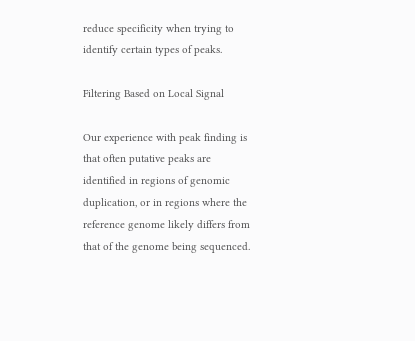reduce specificity when trying to identify certain types of peaks.

Filtering Based on Local Signal

Our experience with peak finding is that often putative peaks are identified in regions of genomic duplication, or in regions where the reference genome likely differs from that of the genome being sequenced.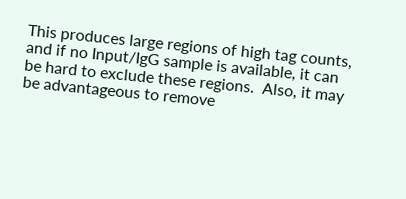This produces large regions of high tag counts, and if no Input/IgG sample is available, it can be hard to exclude these regions.  Also, it may be advantageous to remove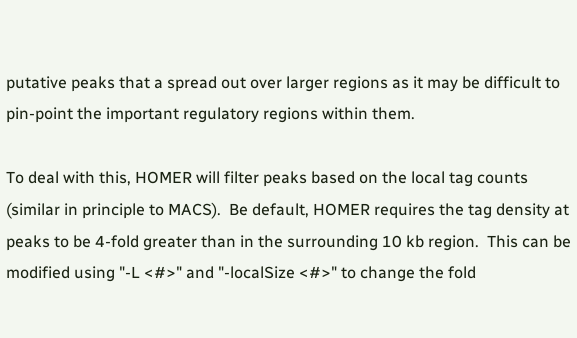putative peaks that a spread out over larger regions as it may be difficult to pin-point the important regulatory regions within them.

To deal with this, HOMER will filter peaks based on the local tag counts (similar in principle to MACS).  Be default, HOMER requires the tag density at peaks to be 4-fold greater than in the surrounding 10 kb region.  This can be modified using "-L <#>" and "-localSize <#>" to change the fold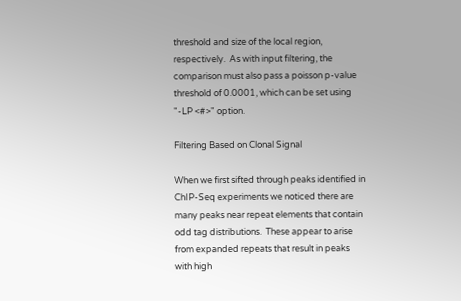threshold and size of the local region, respectively.  As with input filtering, the comparison must also pass a poisson p-value threshold of 0.0001, which can be set using "-LP <#>" option.

Filtering Based on Clonal Signal

When we first sifted through peaks identified in ChIP-Seq experiments we noticed there are many peaks near repeat elements that contain odd tag distributions.  These appear to arise from expanded repeats that result in peaks with high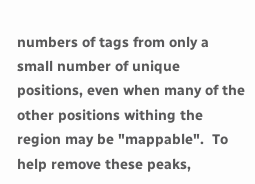numbers of tags from only a small number of unique positions, even when many of the other positions withing the region may be "mappable".  To help remove these peaks,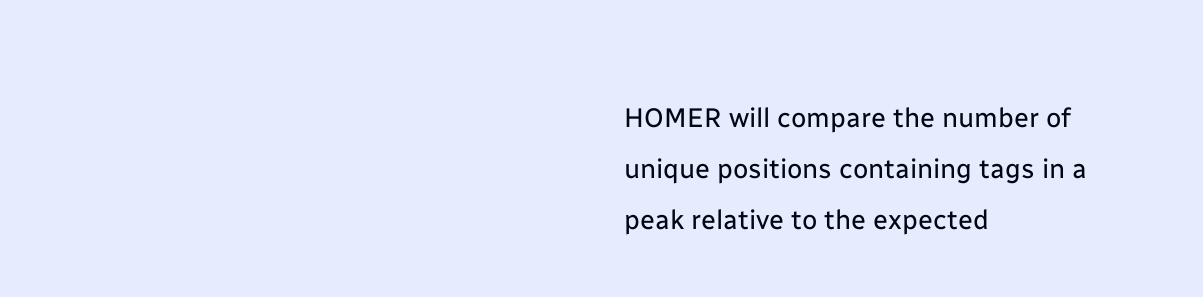HOMER will compare the number of unique positions containing tags in a peak relative to the expected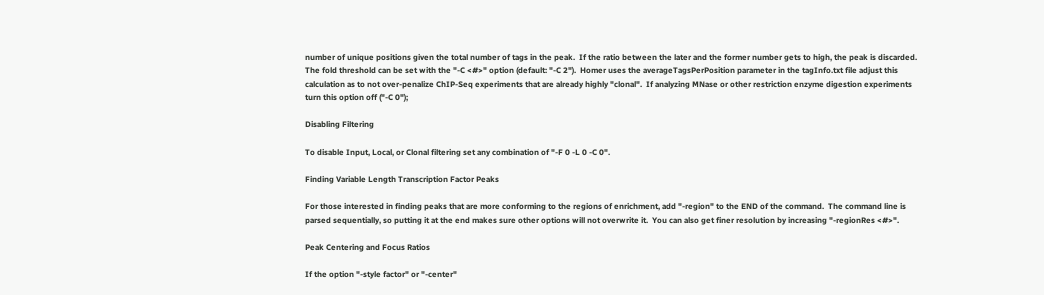number of unique positions given the total number of tags in the peak.  If the ratio between the later and the former number gets to high, the peak is discarded.  The fold threshold can be set with the "-C <#>" option (default: "-C 2").  Homer uses the averageTagsPerPosition parameter in the tagInfo.txt file adjust this calculation as to not over-penalize ChIP-Seq experiments that are already highly "clonal".  If analyzing MNase or other restriction enzyme digestion experiments turn this option off ("-C 0");

Disabling Filtering

To disable Input, Local, or Clonal filtering set any combination of "-F 0 -L 0 -C 0".

Finding Variable Length Transcription Factor Peaks

For those interested in finding peaks that are more conforming to the regions of enrichment, add "-region" to the END of the command.  The command line is parsed sequentially, so putting it at the end makes sure other options will not overwrite it.  You can also get finer resolution by increasing "-regionRes <#>".

Peak Centering and Focus Ratios

If the option "-style factor" or "-center"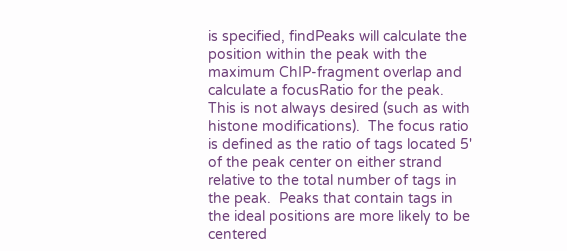is specified, findPeaks will calculate the position within the peak with the maximum ChIP-fragment overlap and calculate a focusRatio for the peak.  This is not always desired (such as with histone modifications).  The focus ratio is defined as the ratio of tags located 5' of the peak center on either strand relative to the total number of tags in the peak.  Peaks that contain tags in the ideal positions are more likely to be centered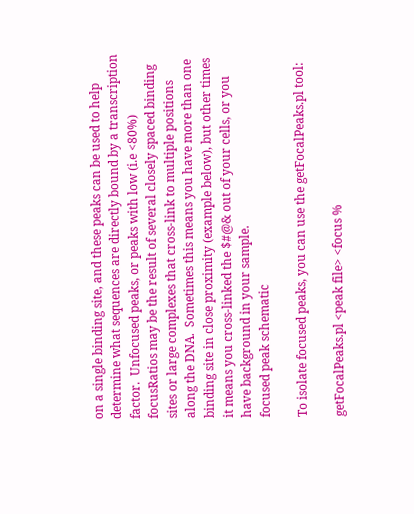on a single binding site, and these peaks can be used to help determine what sequences are directly bound by a transcription factor.  Unfocused peaks, or peaks with low (i.e <80%) focusRatios may be the result of several closely spaced binding sites or large complexes that cross-link to multiple positions along the DNA.  Sometimes this means you have more than one binding site in close proximity (example below), but other times it means you cross-linked the $#@& out of your cells, or you have background in your sample.
focused peak schematic

To isolate focused peaks, you can use the getFocalPeaks.pl tool:

getFocalPeaks.pl <peak file> <focus %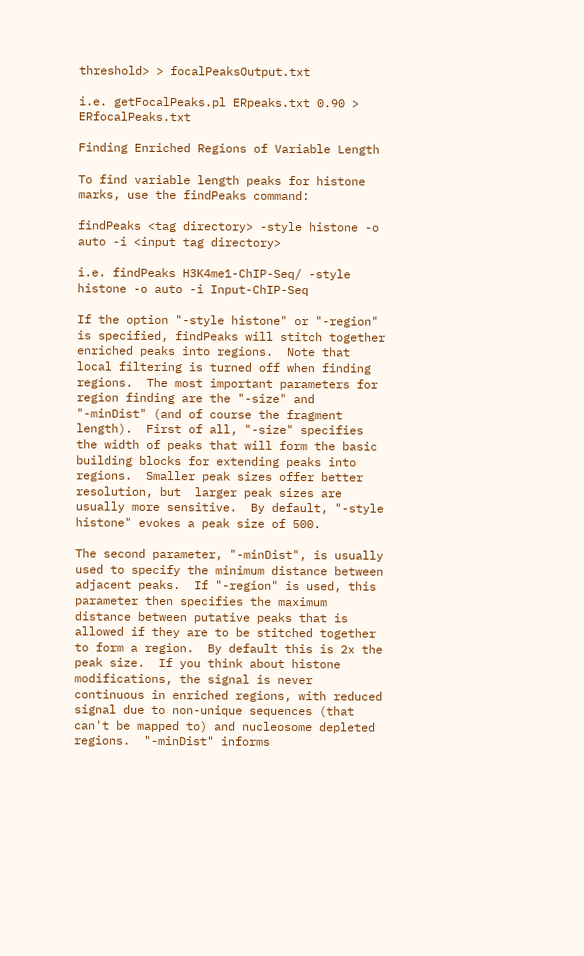threshold> > focalPeaksOutput.txt

i.e. getFocalPeaks.pl ERpeaks.txt 0.90 > ERfocalPeaks.txt

Finding Enriched Regions of Variable Length

To find variable length peaks for histone marks, use the findPeaks command:

findPeaks <tag directory> -style histone -o auto -i <input tag directory>

i.e. findPeaks H3K4me1-ChIP-Seq/ -style histone -o auto -i Input-ChIP-Seq

If the option "-style histone" or "-region" is specified, findPeaks will stitch together enriched peaks into regions.  Note that local filtering is turned off when finding regions.  The most important parameters for region finding are the "-size" and "-minDist" (and of course the fragment length).  First of all, "-size" specifies the width of peaks that will form the basic building blocks for extending peaks into regions.  Smaller peak sizes offer better resolution, but  larger peak sizes are usually more sensitive.  By default, "-style histone" evokes a peak size of 500.

The second parameter, "-minDist", is usually used to specify the minimum distance between adjacent peaks.  If "-region" is used, this parameter then specifies the maximum distance between putative peaks that is allowed if they are to be stitched together to form a region.  By default this is 2x the peak size.  If you think about histone modifications, the signal is never continuous in enriched regions, with reduced signal due to non-unique sequences (that can't be mapped to) and nucleosome depleted regions.  "-minDist" informs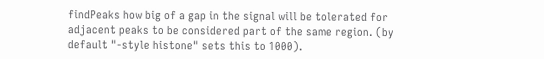findPeaks how big of a gap in the signal will be tolerated for adjacent peaks to be considered part of the same region. (by default "-style histone" sets this to 1000).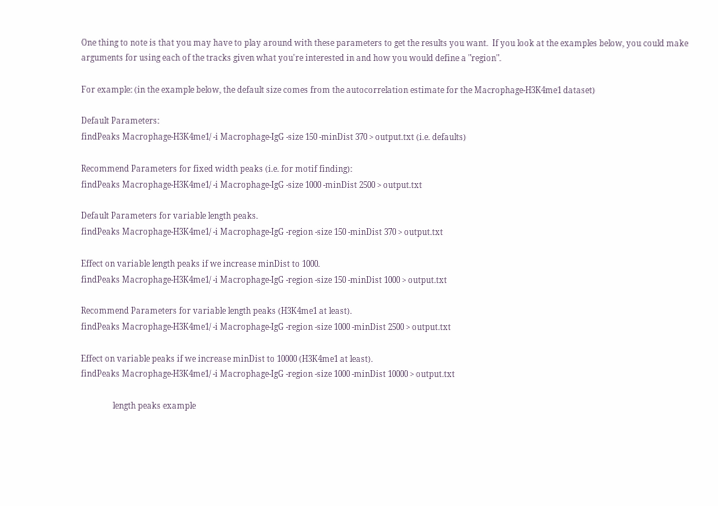One thing to note is that you may have to play around with these parameters to get the results you want.  If you look at the examples below, you could make arguments for using each of the tracks given what you're interested in and how you would define a "region".

For example: (in the example below, the default size comes from the autocorrelation estimate for the Macrophage-H3K4me1 dataset)

Default Parameters:
findPeaks Macrophage-H3K4me1/ -i Macrophage-IgG -size 150 -minDist 370 > output.txt (i.e. defaults)

Recommend Parameters for fixed width peaks (i.e. for motif finding):
findPeaks Macrophage-H3K4me1/ -i Macrophage-IgG -size 1000 -minDist 2500 > output.txt

Default Parameters for variable length peaks.
findPeaks Macrophage-H3K4me1/ -i Macrophage-IgG -region -size 150 -minDist 370 > output.txt

Effect on variable length peaks if we increase minDist to 1000.
findPeaks Macrophage-H3K4me1/ -i Macrophage-IgG -region -size 150 -minDist 1000 > output.txt

Recommend Parameters for variable length peaks (H3K4me1 at least).
findPeaks Macrophage-H3K4me1/ -i Macrophage-IgG -region -size 1000 -minDist 2500 > output.txt

Effect on variable peaks if we increase minDist to 10000 (H3K4me1 at least).
findPeaks Macrophage-H3K4me1/ -i Macrophage-IgG -region -size 1000 -minDist 10000 > output.txt

                length peaks example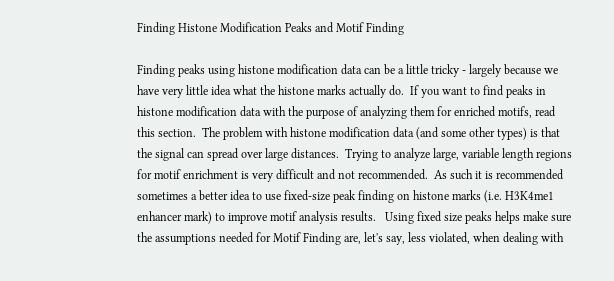Finding Histone Modification Peaks and Motif Finding

Finding peaks using histone modification data can be a little tricky - largely because we have very little idea what the histone marks actually do.  If you want to find peaks in histone modification data with the purpose of analyzing them for enriched motifs, read this section.  The problem with histone modification data (and some other types) is that the signal can spread over large distances.  Trying to analyze large, variable length regions for motif enrichment is very difficult and not recommended.  As such it is recommended sometimes a better idea to use fixed-size peak finding on histone marks (i.e. H3K4me1 enhancer mark) to improve motif analysis results.   Using fixed size peaks helps make sure the assumptions needed for Motif Finding are, let's say, less violated, when dealing with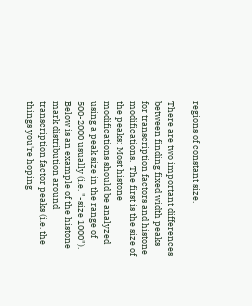regions of constant size.

There are two important differences between finding fixed width peaks for transcription factors and histone modifications.  The first is the size of the peaks: Most histone modifications should be analyzed using a peak size in the range of 500-2000 usually (i.e. "-size 1000").  Below is an example of the histone mark distribution around transcription factor peaks (i.e. the things you're hoping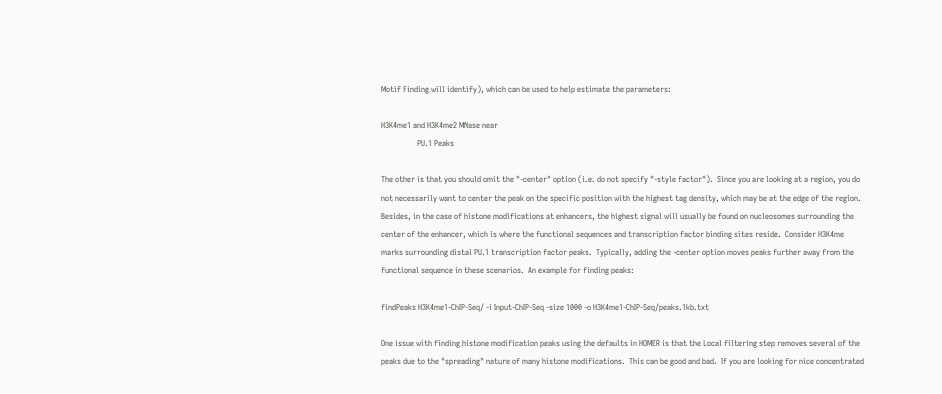Motif Finding will identify), which can be used to help estimate the parameters:

H3K4me1 and H3K4me2 MNase near
                  PU.1 Peaks

The other is that you should omit the "-center" option (i.e. do not specify "-style factor").  Since you are looking at a region, you do not necessarily want to center the peak on the specific position with the highest tag density, which may be at the edge of the region.  Besides, in the case of histone modifications at enhancers, the highest signal will usually be found on nucleosomes surrounding the center of the enhancer, which is where the functional sequences and transcription factor binding sites reside.  Consider H3K4me marks surrounding distal PU.1 transcription factor peaks.  Typically, adding the -center option moves peaks further away from the functional sequence in these scenarios.  An example for finding peaks:

findPeaks H3K4me1-ChIP-Seq/ -i Input-ChIP-Seq -size 1000 -o H3K4me1-ChIP-Seq/peaks.1kb.txt

One issue with finding histone modification peaks using the defaults in HOMER is that the Local filtering step removes several of the peaks due to the "spreading" nature of many histone modifications.  This can be good and bad.  If you are looking for nice concentrated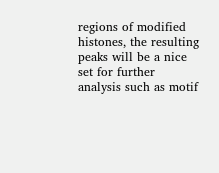regions of modified histones, the resulting peaks will be a nice set for further analysis such as motif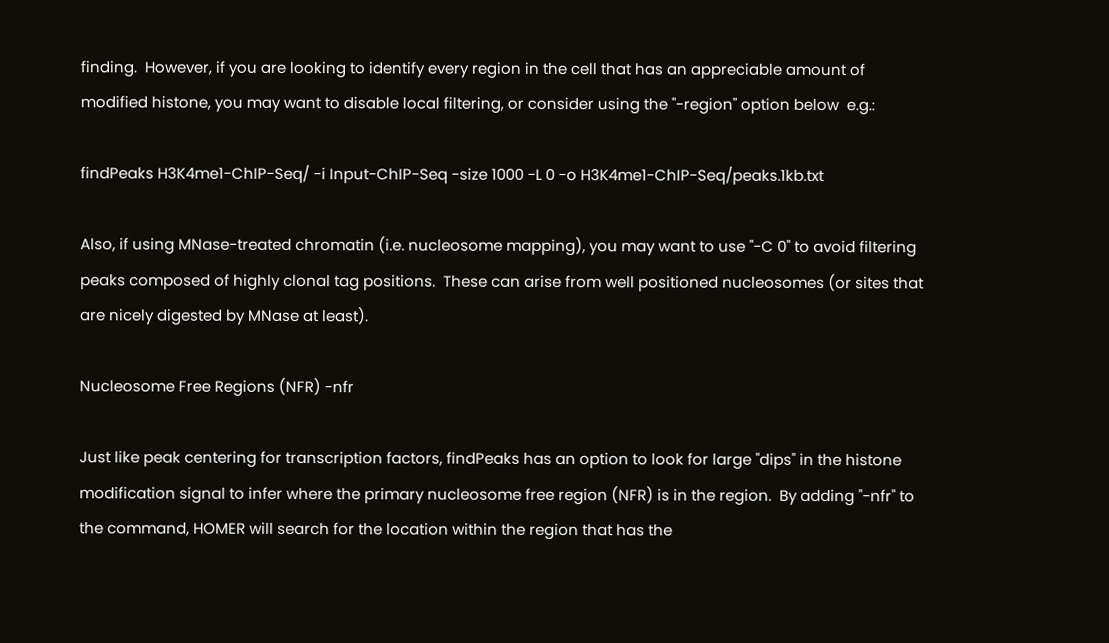finding.  However, if you are looking to identify every region in the cell that has an appreciable amount of modified histone, you may want to disable local filtering, or consider using the "-region" option below  e.g.:

findPeaks H3K4me1-ChIP-Seq/ -i Input-ChIP-Seq -size 1000 -L 0 -o H3K4me1-ChIP-Seq/peaks.1kb.txt

Also, if using MNase-treated chromatin (i.e. nucleosome mapping), you may want to use "-C 0" to avoid filtering peaks composed of highly clonal tag positions.  These can arise from well positioned nucleosomes (or sites that are nicely digested by MNase at least).

Nucleosome Free Regions (NFR) -nfr

Just like peak centering for transcription factors, findPeaks has an option to look for large "dips" in the histone modification signal to infer where the primary nucleosome free region (NFR) is in the region.  By adding "-nfr" to the command, HOMER will search for the location within the region that has the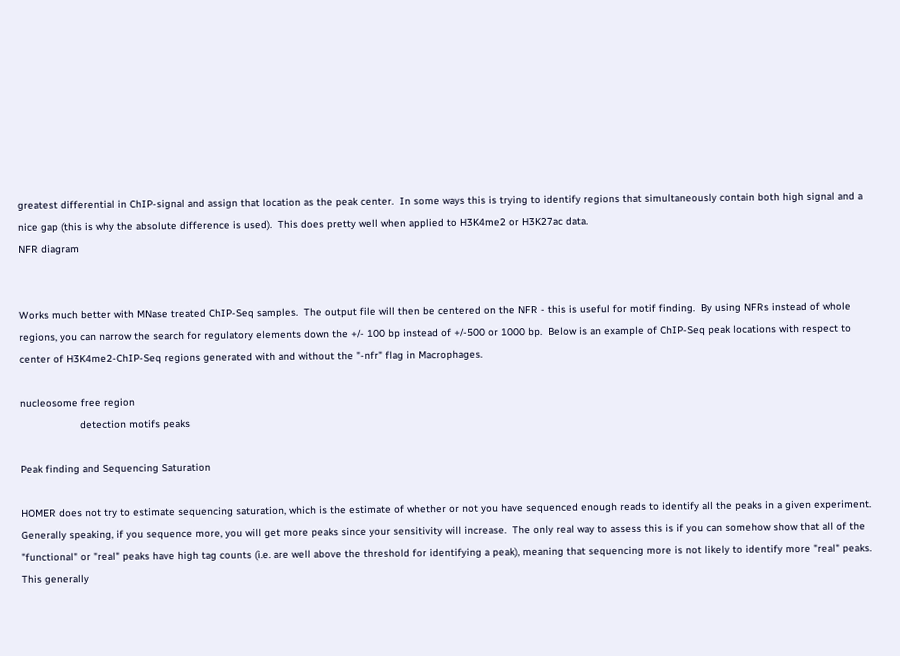greatest differential in ChIP-signal and assign that location as the peak center.  In some ways this is trying to identify regions that simultaneously contain both high signal and a nice gap (this is why the absolute difference is used).  This does pretty well when applied to H3K4me2 or H3K27ac data.
NFR diagram


Works much better with MNase treated ChIP-Seq samples.  The output file will then be centered on the NFR - this is useful for motif finding.  By using NFRs instead of whole regions, you can narrow the search for regulatory elements down the +/- 100 bp instead of +/-500 or 1000 bp.  Below is an example of ChIP-Seq peak locations with respect to center of H3K4me2-ChIP-Seq regions generated with and without the "-nfr" flag in Macrophages.

nucleosome free region
                    detection motifs peaks

Peak finding and Sequencing Saturation

HOMER does not try to estimate sequencing saturation, which is the estimate of whether or not you have sequenced enough reads to identify all the peaks in a given experiment.  Generally speaking, if you sequence more, you will get more peaks since your sensitivity will increase.  The only real way to assess this is if you can somehow show that all of the "functional" or "real" peaks have high tag counts (i.e. are well above the threshold for identifying a peak), meaning that sequencing more is not likely to identify more "real" peaks.  This generally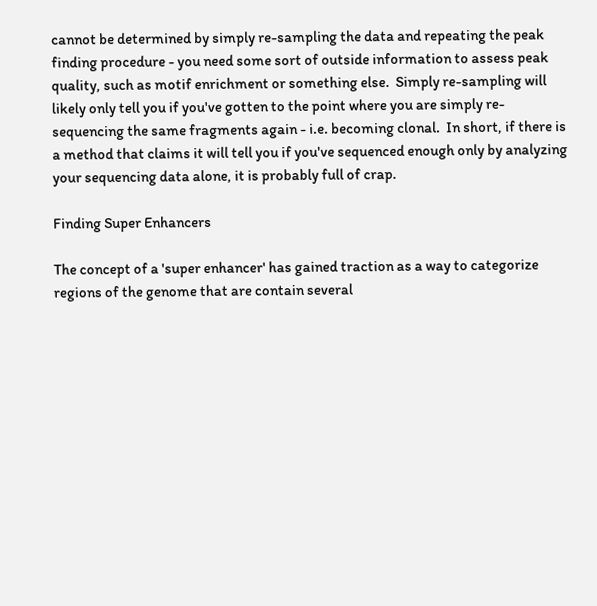cannot be determined by simply re-sampling the data and repeating the peak finding procedure - you need some sort of outside information to assess peak quality, such as motif enrichment or something else.  Simply re-sampling will likely only tell you if you've gotten to the point where you are simply re-sequencing the same fragments again - i.e. becoming clonal.  In short, if there is a method that claims it will tell you if you've sequenced enough only by analyzing your sequencing data alone, it is probably full of crap.

Finding Super Enhancers

The concept of a 'super enhancer' has gained traction as a way to categorize regions of the genome that are contain several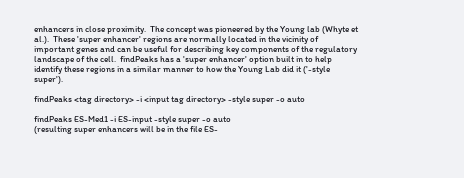enhancers in close proximity.  The concept was pioneered by the Young lab (Whyte et al.).  These 'super enhancer' regions are normally located in the vicinity of important genes and can be useful for describing key components of the regulatory landscape of the cell.  findPeaks has a 'super enhancer' option built in to help identify these regions in a similar manner to how the Young Lab did it ('-style super').

findPeaks <tag directory> -i <input tag directory> -style super -o auto

findPeaks ES-Med1 -i ES-input -style super -o auto
(resulting super enhancers will be in the file ES-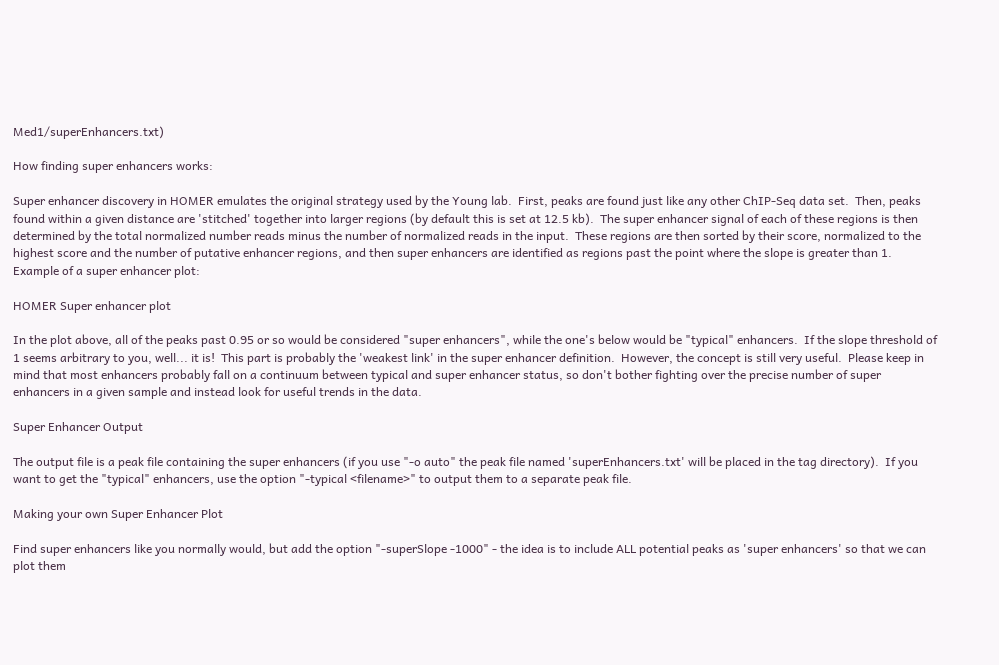Med1/superEnhancers.txt)

How finding super enhancers works:

Super enhancer discovery in HOMER emulates the original strategy used by the Young lab.  First, peaks are found just like any other ChIP-Seq data set.  Then, peaks found within a given distance are 'stitched' together into larger regions (by default this is set at 12.5 kb).  The super enhancer signal of each of these regions is then determined by the total normalized number reads minus the number of normalized reads in the input.  These regions are then sorted by their score, normalized to the highest score and the number of putative enhancer regions, and then super enhancers are identified as regions past the point where the slope is greater than 1.  Example of a super enhancer plot:

HOMER Super enhancer plot

In the plot above, all of the peaks past 0.95 or so would be considered "super enhancers", while the one's below would be "typical" enhancers.  If the slope threshold of 1 seems arbitrary to you, well... it is!  This part is probably the 'weakest link' in the super enhancer definition.  However, the concept is still very useful.  Please keep in mind that most enhancers probably fall on a continuum between typical and super enhancer status, so don't bother fighting over the precise number of super enhancers in a given sample and instead look for useful trends in the data.

Super Enhancer Output

The output file is a peak file containing the super enhancers (if you use "-o auto" the peak file named 'superEnhancers.txt' will be placed in the tag directory).  If you want to get the "typical" enhancers, use the option "-typical <filename>" to output them to a separate peak file.

Making your own Super Enhancer Plot

Find super enhancers like you normally would, but add the option "-superSlope -1000" - the idea is to include ALL potential peaks as 'super enhancers' so that we can plot them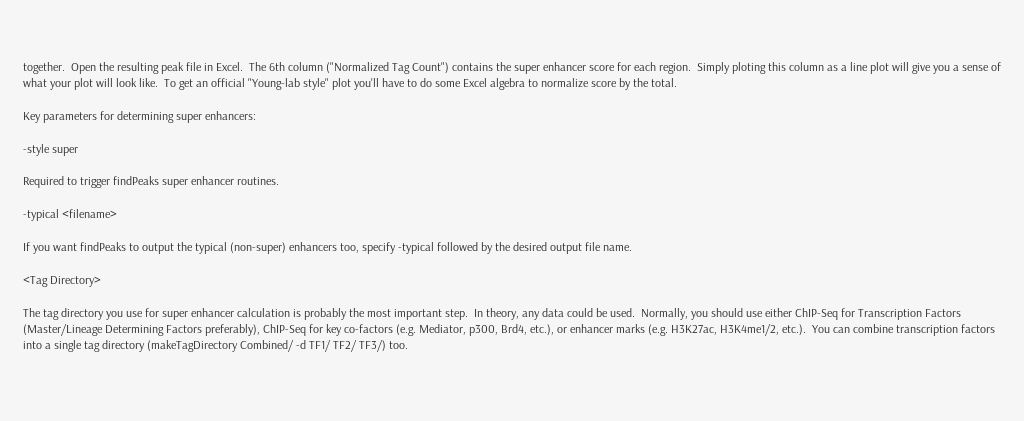together.  Open the resulting peak file in Excel.  The 6th column ("Normalized Tag Count") contains the super enhancer score for each region.  Simply ploting this column as a line plot will give you a sense of what your plot will look like.  To get an official "Young-lab style" plot you'll have to do some Excel algebra to normalize score by the total.

Key parameters for determining super enhancers:

-style super

Required to trigger findPeaks super enhancer routines.

-typical <filename>

If you want findPeaks to output the typical (non-super) enhancers too, specify -typical followed by the desired output file name.

<Tag Directory>

The tag directory you use for super enhancer calculation is probably the most important step.  In theory, any data could be used.  Normally, you should use either ChIP-Seq for Transcription Factors (Master/Lineage Determining Factors preferably), ChIP-Seq for key co-factors (e.g. Mediator, p300, Brd4, etc.), or enhancer marks (e.g. H3K27ac, H3K4me1/2, etc.).  You can combine transcription factors into a single tag directory (makeTagDirectory Combined/ -d TF1/ TF2/ TF3/) too.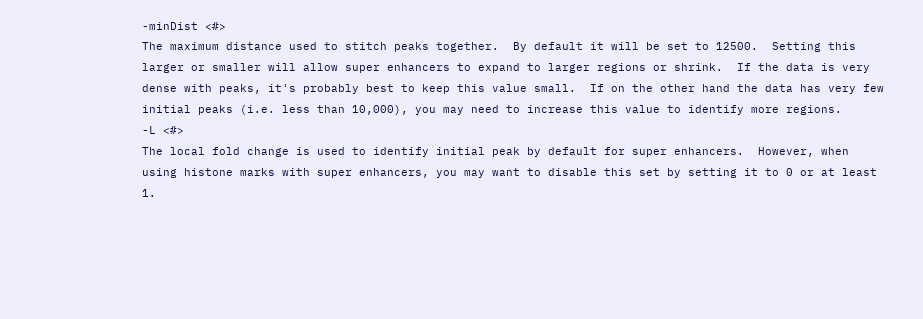-minDist <#>
The maximum distance used to stitch peaks together.  By default it will be set to 12500.  Setting this larger or smaller will allow super enhancers to expand to larger regions or shrink.  If the data is very dense with peaks, it's probably best to keep this value small.  If on the other hand the data has very few initial peaks (i.e. less than 10,000), you may need to increase this value to identify more regions.
-L <#>
The local fold change is used to identify initial peak by default for super enhancers.  However, when using histone marks with super enhancers, you may want to disable this set by setting it to 0 or at least 1.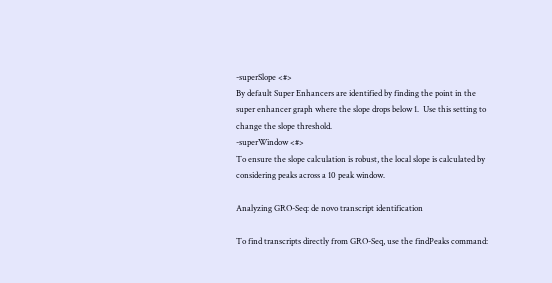-superSlope <#>
By default Super Enhancers are identified by finding the point in the super enhancer graph where the slope drops below 1.  Use this setting to change the slope threshold.
-superWindow <#>
To ensure the slope calculation is robust, the local slope is calculated by considering peaks across a 10 peak window.

Analyzing GRO-Seq: de novo transcript identification

To find transcripts directly from GRO-Seq, use the findPeaks command: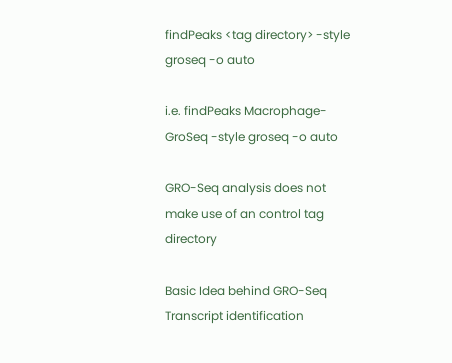findPeaks <tag directory> -style groseq -o auto

i.e. findPeaks Macrophage-GroSeq -style groseq -o auto

GRO-Seq analysis does not make use of an control tag directory

Basic Idea behind GRO-Seq Transcript identification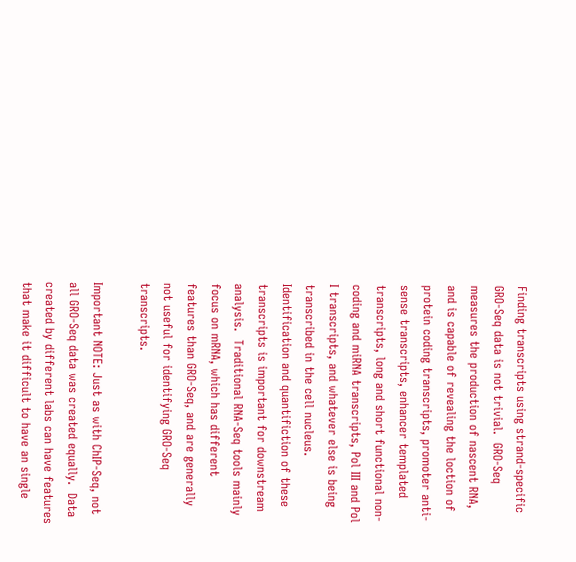Finding transcripts using strand-specific GRO-Seq data is not trivial.  GRO-Seq measures the production of nascent RNA, and is capable of revealing the loction of protein coding transcripts, promoter anti-sense transcripts, enhancer templated transcripts, long and short functional non-coding and miRNA transcripts, Pol III and Pol I transcripts, and whatever else is being transcribed in the cell nucleus.  Identification and quantifiction of these transcripts is important for downstream analysis.  Traditional RNA-Seq tools mainly focus on mRNA, which has different features than GRO-Seq, and are generally not useful for identifying GRO-Seq transcripts.

Important NOTE: Just as with ChIP-Seq, not all GRO-Seq data was created equally.  Data created by different labs can have features that make it difficult to have an single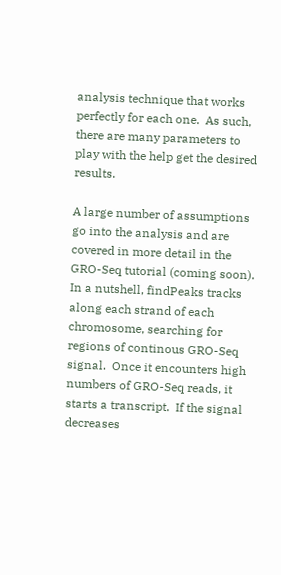analysis technique that works perfectly for each one.  As such, there are many parameters to play with the help get the desired results.

A large number of assumptions go into the analysis and are covered in more detail in the GRO-Seq tutorial (coming soon).  In a nutshell, findPeaks tracks along each strand of each chromosome, searching for regions of continous GRO-Seq signal.  Once it encounters high numbers of GRO-Seq reads, it starts a transcript.  If the signal decreases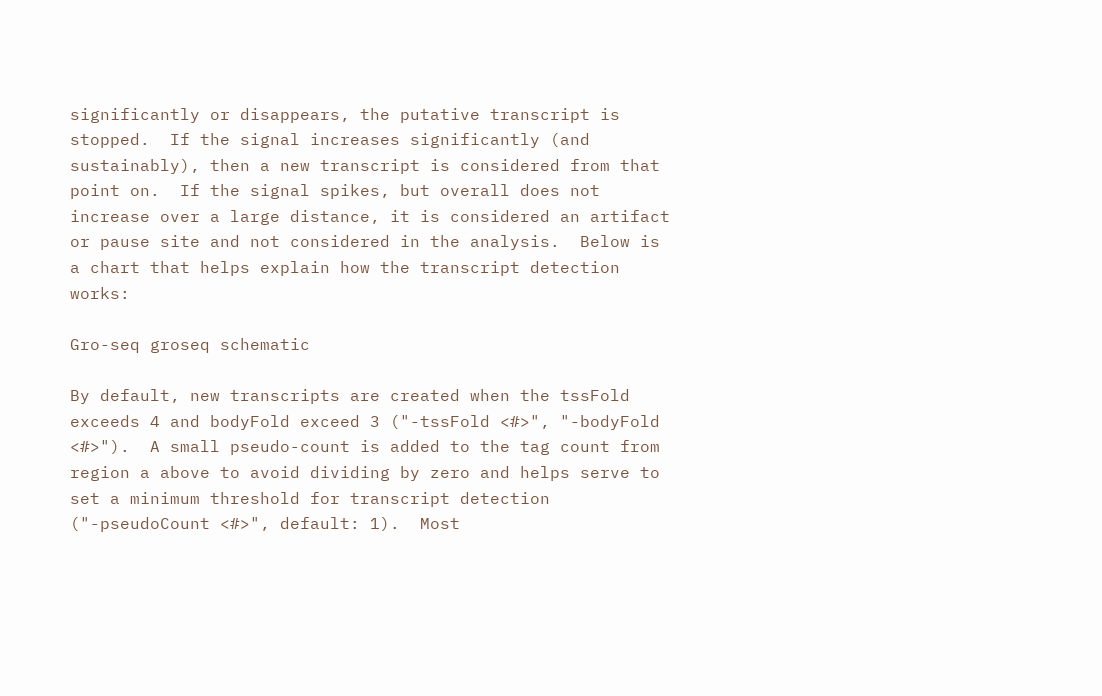significantly or disappears, the putative transcript is stopped.  If the signal increases significantly (and sustainably), then a new transcript is considered from that point on.  If the signal spikes, but overall does not increase over a large distance, it is considered an artifact or pause site and not considered in the analysis.  Below is a chart that helps explain how the transcript detection works:

Gro-seq groseq schematic

By default, new transcripts are created when the tssFold exceeds 4 and bodyFold exceed 3 ("-tssFold <#>", "-bodyFold <#>").  A small pseudo-count is added to the tag count from region a above to avoid dividing by zero and helps serve to set a minimum threshold for transcript detection ("-pseudoCount <#>", default: 1).  Most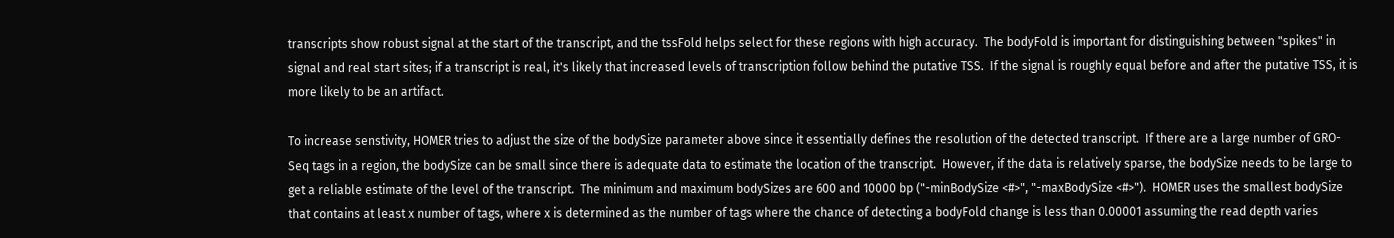transcripts show robust signal at the start of the transcript, and the tssFold helps select for these regions with high accuracy.  The bodyFold is important for distinguishing between "spikes" in signal and real start sites; if a transcript is real, it's likely that increased levels of transcription follow behind the putative TSS.  If the signal is roughly equal before and after the putative TSS, it is more likely to be an artifact.

To increase senstivity, HOMER tries to adjust the size of the bodySize parameter above since it essentially defines the resolution of the detected transcript.  If there are a large number of GRO-Seq tags in a region, the bodySize can be small since there is adequate data to estimate the location of the transcript.  However, if the data is relatively sparse, the bodySize needs to be large to get a reliable estimate of the level of the transcript.  The minimum and maximum bodySizes are 600 and 10000 bp ("-minBodySize <#>", "-maxBodySize <#>").  HOMER uses the smallest bodySize that contains at least x number of tags, where x is determined as the number of tags where the chance of detecting a bodyFold change is less than 0.00001 assuming the read depth varies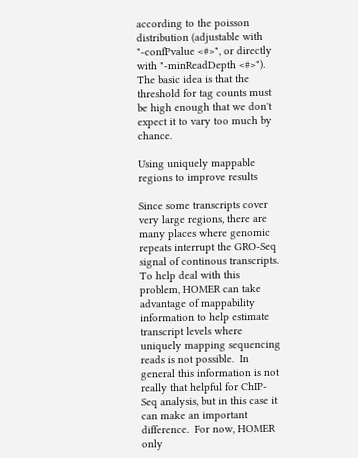according to the poisson distribution (adjustable with "-confPvalue <#>", or directly with "-minReadDepth <#>").  The basic idea is that the threshold for tag counts must be high enough that we don't expect it to vary too much by chance.

Using uniquely mappable regions to improve results

Since some transcripts cover very large regions, there are many places where genomic repeats interrupt the GRO-Seq signal of continous transcripts.  To help deal with this problem, HOMER can take advantage of mappability information to help estimate transcript levels where uniquely mapping sequencing reads is not possible.  In general this information is not really that helpful for ChIP-Seq analysis, but in this case it can make an important difference.  For now, HOMER only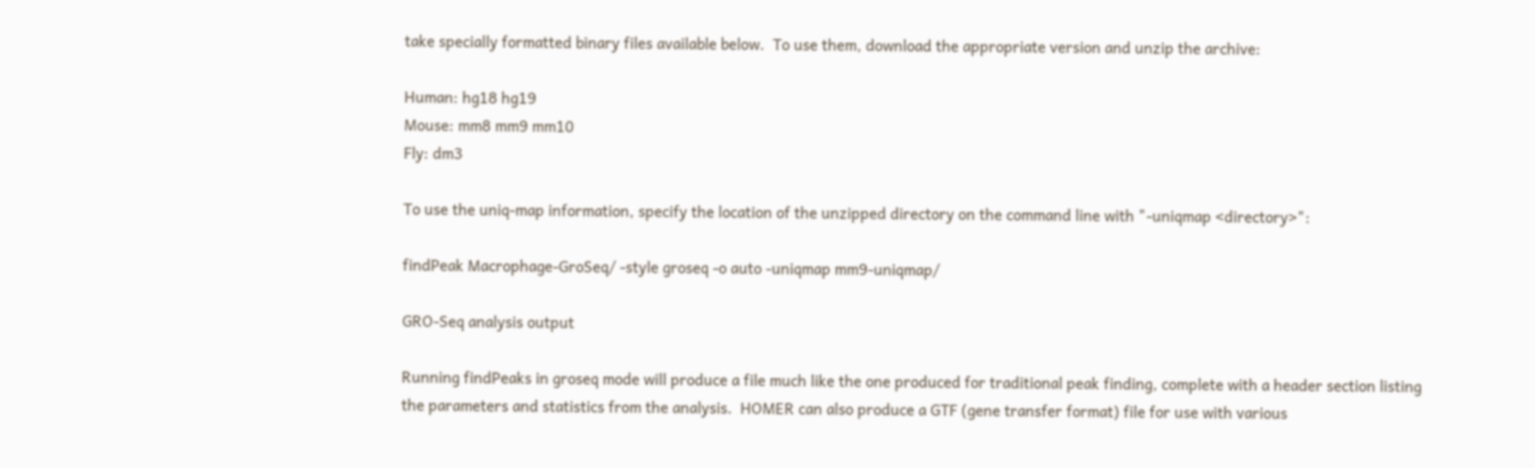take specially formatted binary files available below.  To use them, download the appropriate version and unzip the archive:

Human: hg18 hg19
Mouse: mm8 mm9 mm10
Fly: dm3

To use the uniq-map information, specify the location of the unzipped directory on the command line with "-uniqmap <directory>":

findPeak Macrophage-GroSeq/ -style groseq -o auto -uniqmap mm9-uniqmap/

GRO-Seq analysis output

Running findPeaks in groseq mode will produce a file much like the one produced for traditional peak finding, complete with a header section listing the parameters and statistics from the analysis.  HOMER can also produce a GTF (gene transfer format) file for use with various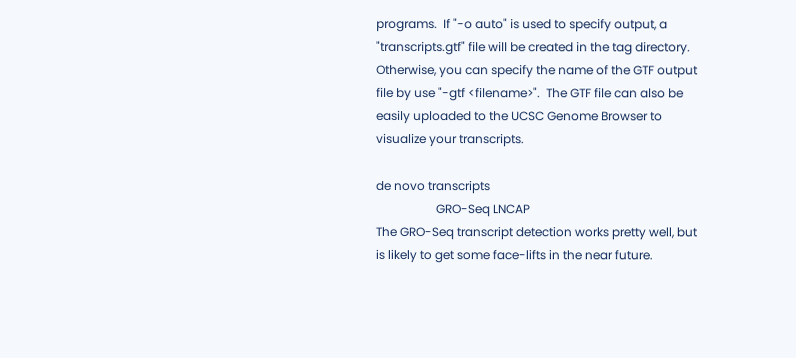programs.  If "-o auto" is used to specify output, a "transcripts.gtf" file will be created in the tag directory.  Otherwise, you can specify the name of the GTF output file by use "-gtf <filename>".  The GTF file can also be easily uploaded to the UCSC Genome Browser to visualize your transcripts.

de novo transcripts
                    GRO-Seq LNCAP
The GRO-Seq transcript detection works pretty well, but is likely to get some face-lifts in the near future.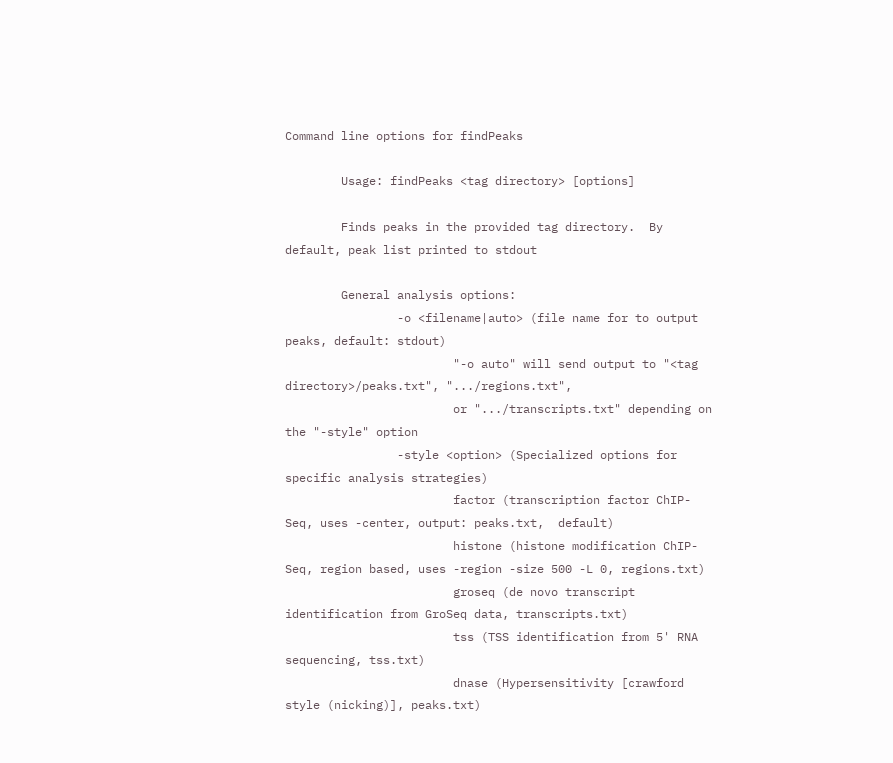Command line options for findPeaks

        Usage: findPeaks <tag directory> [options]

        Finds peaks in the provided tag directory.  By default, peak list printed to stdout

        General analysis options:
                -o <filename|auto> (file name for to output peaks, default: stdout)
                        "-o auto" will send output to "<tag directory>/peaks.txt", ".../regions.txt",
                        or ".../transcripts.txt" depending on the "-style" option
                -style <option> (Specialized options for specific analysis strategies)
                        factor (transcription factor ChIP-Seq, uses -center, output: peaks.txt,  default)
                        histone (histone modification ChIP-Seq, region based, uses -region -size 500 -L 0, regions.txt)
                        groseq (de novo transcript identification from GroSeq data, transcripts.txt)
                        tss (TSS identification from 5' RNA sequencing, tss.txt)
                        dnase (Hypersensitivity [crawford style (nicking)], peaks.txt)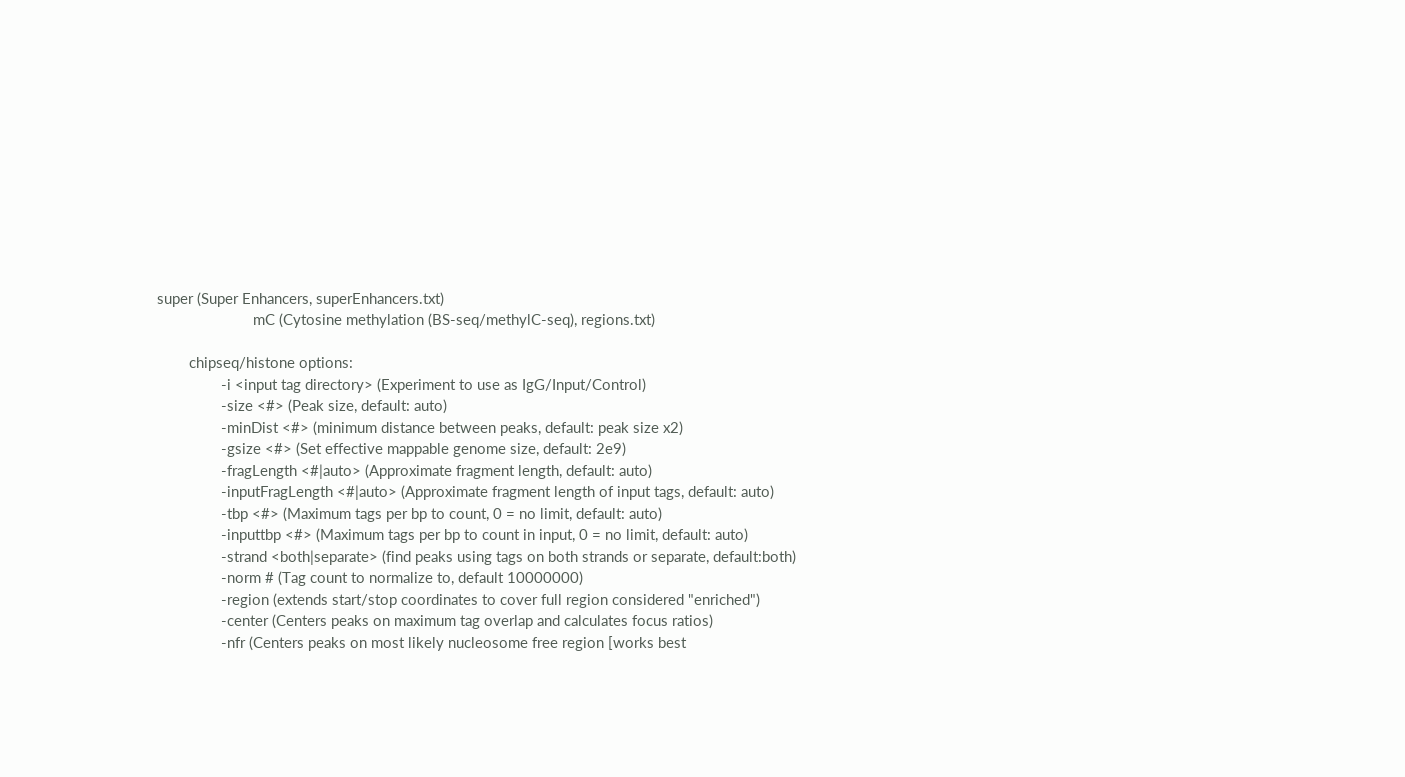super (Super Enhancers, superEnhancers.txt)
                        mC (Cytosine methylation (BS-seq/methylC-seq), regions.txt)

        chipseq/histone options:
                -i <input tag directory> (Experiment to use as IgG/Input/Control)
                -size <#> (Peak size, default: auto)
                -minDist <#> (minimum distance between peaks, default: peak size x2)
                -gsize <#> (Set effective mappable genome size, default: 2e9)
                -fragLength <#|auto> (Approximate fragment length, default: auto)
                -inputFragLength <#|auto> (Approximate fragment length of input tags, default: auto)
                -tbp <#> (Maximum tags per bp to count, 0 = no limit, default: auto)
                -inputtbp <#> (Maximum tags per bp to count in input, 0 = no limit, default: auto)
                -strand <both|separate> (find peaks using tags on both strands or separate, default:both)
                -norm # (Tag count to normalize to, default 10000000)
                -region (extends start/stop coordinates to cover full region considered "enriched")
                -center (Centers peaks on maximum tag overlap and calculates focus ratios)
                -nfr (Centers peaks on most likely nucleosome free region [works best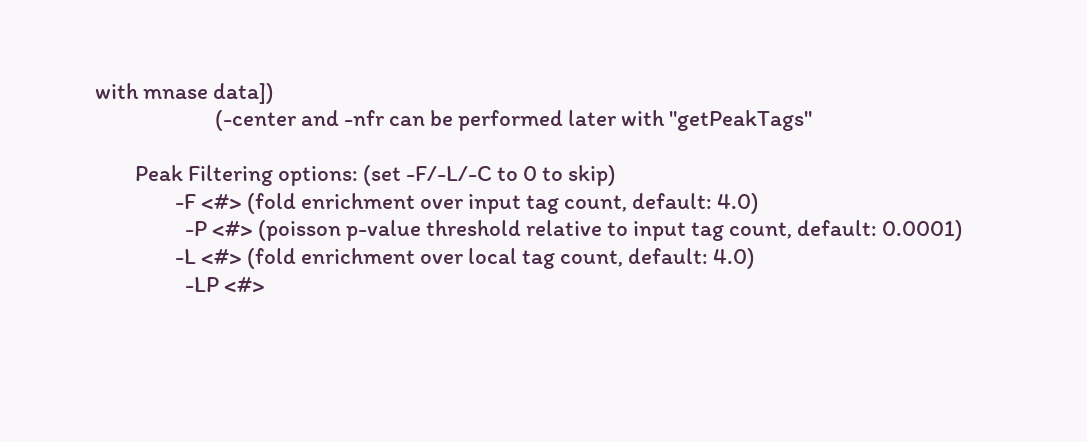with mnase data])
                        (-center and -nfr can be performed later with "getPeakTags"

        Peak Filtering options: (set -F/-L/-C to 0 to skip)
                -F <#> (fold enrichment over input tag count, default: 4.0)
                  -P <#> (poisson p-value threshold relative to input tag count, default: 0.0001)
                -L <#> (fold enrichment over local tag count, default: 4.0)
                  -LP <#>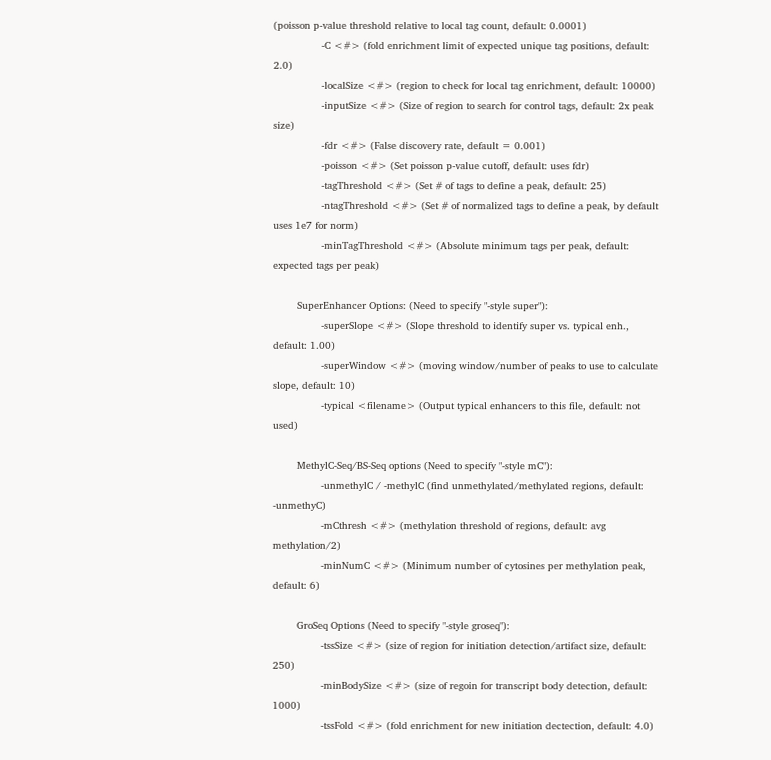(poisson p-value threshold relative to local tag count, default: 0.0001)
                -C <#> (fold enrichment limit of expected unique tag positions, default: 2.0)
                -localSize <#> (region to check for local tag enrichment, default: 10000)
                -inputSize <#> (Size of region to search for control tags, default: 2x peak size)
                -fdr <#> (False discovery rate, default = 0.001)
                -poisson <#> (Set poisson p-value cutoff, default: uses fdr)
                -tagThreshold <#> (Set # of tags to define a peak, default: 25)
                -ntagThreshold <#> (Set # of normalized tags to define a peak, by default uses 1e7 for norm)
                -minTagThreshold <#> (Absolute minimum tags per peak, default: expected tags per peak)

        SuperEnhancer Options: (Need to specify "-style super"):
                -superSlope <#> (Slope threshold to identify super vs. typical enh., default: 1.00)
                -superWindow <#> (moving window/number of peaks to use to calculate slope, default: 10)
                -typical <filename> (Output typical enhancers to this file, default: not used)

        MethylC-Seq/BS-Seq options (Need to specify "-style mC"):
                -unmethylC / -methylC (find unmethylated/methylated regions, default: -unmethyC)
                -mCthresh <#> (methylation threshold of regions, default: avg methylation/2)
                -minNumC <#> (Minimum number of cytosines per methylation peak, default: 6)

        GroSeq Options (Need to specify "-style groseq"):
                -tssSize <#> (size of region for initiation detection/artifact size, default: 250)
                -minBodySize <#> (size of regoin for transcript body detection, default: 1000)
                -tssFold <#> (fold enrichment for new initiation dectection, default: 4.0)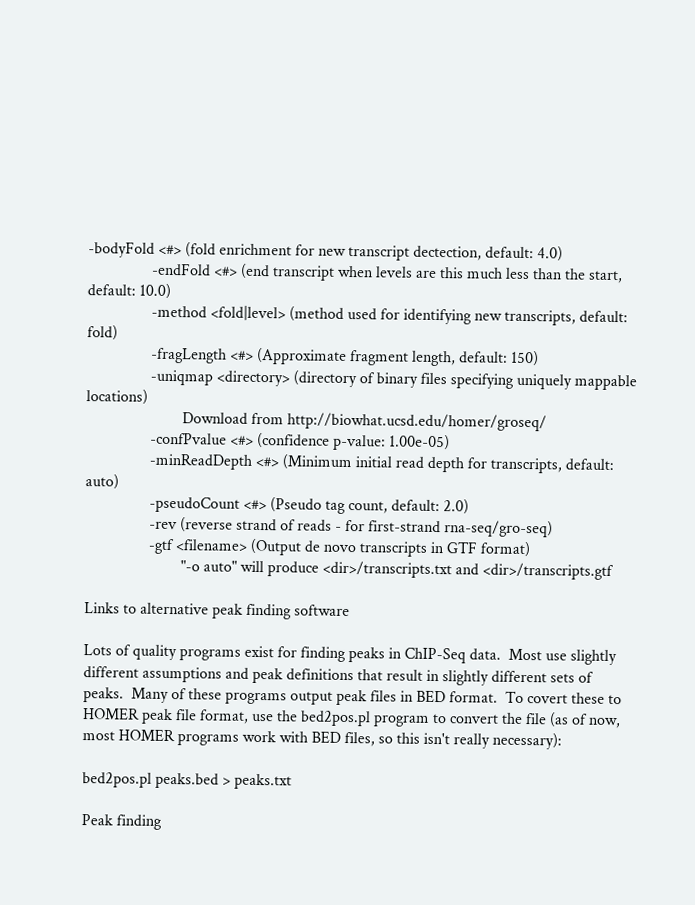-bodyFold <#> (fold enrichment for new transcript dectection, default: 4.0)
                -endFold <#> (end transcript when levels are this much less than the start, default: 10.0)
                -method <fold|level> (method used for identifying new transcripts, default: fold)
                -fragLength <#> (Approximate fragment length, default: 150)
                -uniqmap <directory> (directory of binary files specifying uniquely mappable locations)
                        Download from http://biowhat.ucsd.edu/homer/groseq/
                -confPvalue <#> (confidence p-value: 1.00e-05)
                -minReadDepth <#> (Minimum initial read depth for transcripts, default: auto)
                -pseudoCount <#> (Pseudo tag count, default: 2.0)
                -rev (reverse strand of reads - for first-strand rna-seq/gro-seq)
                -gtf <filename> (Output de novo transcripts in GTF format)
                        "-o auto" will produce <dir>/transcripts.txt and <dir>/transcripts.gtf

Links to alternative peak finding software

Lots of quality programs exist for finding peaks in ChIP-Seq data.  Most use slightly different assumptions and peak definitions that result in slightly different sets of peaks.  Many of these programs output peak files in BED format.  To covert these to HOMER peak file format, use the bed2pos.pl program to convert the file (as of now, most HOMER programs work with BED files, so this isn't really necessary):

bed2pos.pl peaks.bed > peaks.txt

Peak finding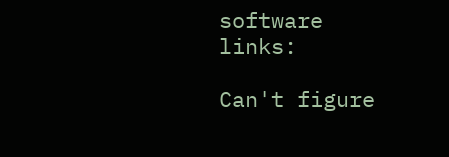software links:

Can't figure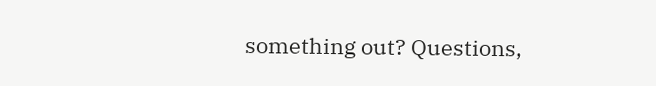something out? Questions,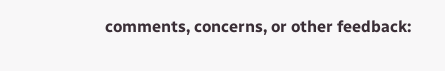comments, concerns, or other feedback: